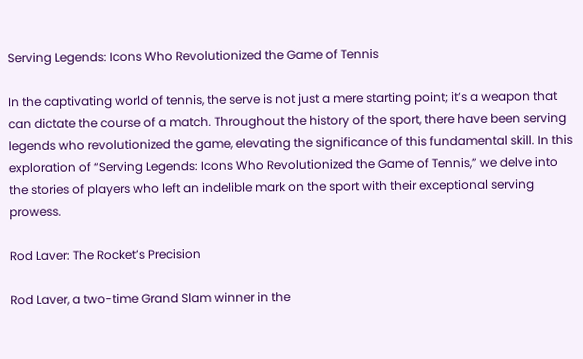Serving Legends: Icons Who Revolutionized the Game of Tennis

In the captivating world of tennis, the serve is not just a mere starting point; it’s a weapon that can dictate the course of a match. Throughout the history of the sport, there have been serving legends who revolutionized the game, elevating the significance of this fundamental skill. In this exploration of “Serving Legends: Icons Who Revolutionized the Game of Tennis,” we delve into the stories of players who left an indelible mark on the sport with their exceptional serving prowess.

Rod Laver: The Rocket’s Precision

Rod Laver, a two-time Grand Slam winner in the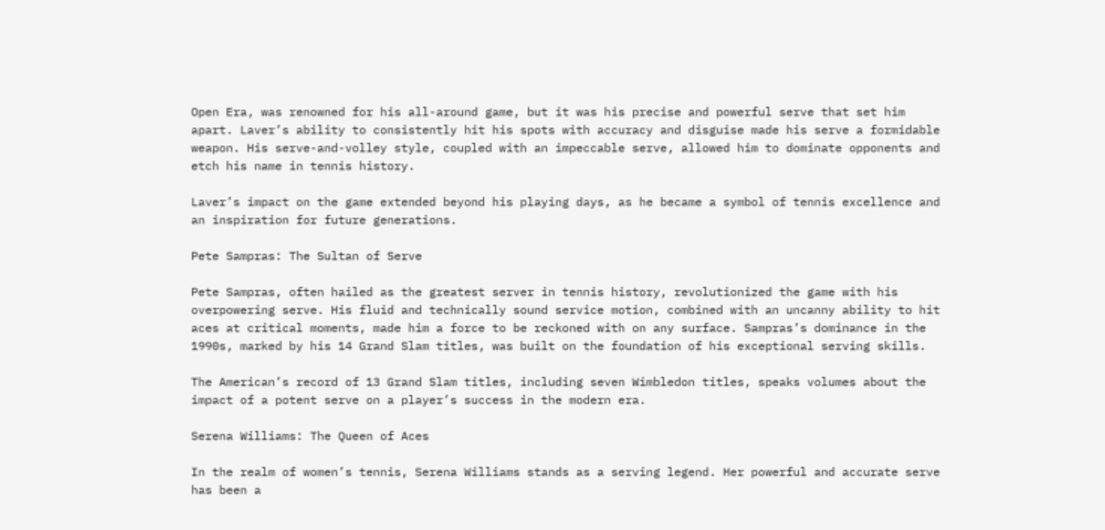Open Era, was renowned for his all-around game, but it was his precise and powerful serve that set him apart. Laver’s ability to consistently hit his spots with accuracy and disguise made his serve a formidable weapon. His serve-and-volley style, coupled with an impeccable serve, allowed him to dominate opponents and etch his name in tennis history.

Laver’s impact on the game extended beyond his playing days, as he became a symbol of tennis excellence and an inspiration for future generations.

Pete Sampras: The Sultan of Serve

Pete Sampras, often hailed as the greatest server in tennis history, revolutionized the game with his overpowering serve. His fluid and technically sound service motion, combined with an uncanny ability to hit aces at critical moments, made him a force to be reckoned with on any surface. Sampras’s dominance in the 1990s, marked by his 14 Grand Slam titles, was built on the foundation of his exceptional serving skills.

The American’s record of 13 Grand Slam titles, including seven Wimbledon titles, speaks volumes about the impact of a potent serve on a player’s success in the modern era.

Serena Williams: The Queen of Aces

In the realm of women’s tennis, Serena Williams stands as a serving legend. Her powerful and accurate serve has been a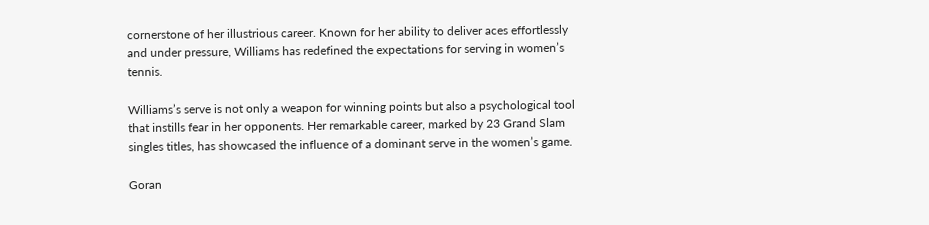cornerstone of her illustrious career. Known for her ability to deliver aces effortlessly and under pressure, Williams has redefined the expectations for serving in women’s tennis.

Williams’s serve is not only a weapon for winning points but also a psychological tool that instills fear in her opponents. Her remarkable career, marked by 23 Grand Slam singles titles, has showcased the influence of a dominant serve in the women’s game.

Goran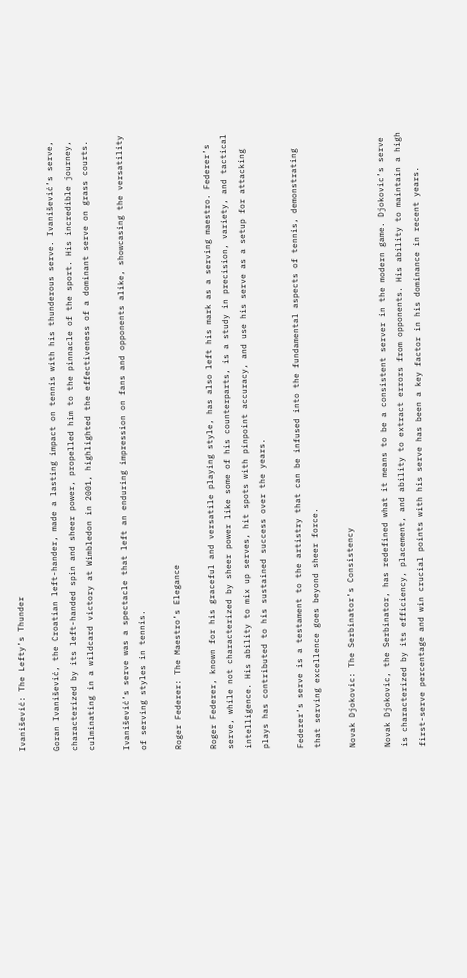Ivanišević: The Lefty’s Thunder

Goran Ivanišević, the Croatian left-hander, made a lasting impact on tennis with his thunderous serve. Ivanišević’s serve, characterized by its left-handed spin and sheer power, propelled him to the pinnacle of the sport. His incredible journey, culminating in a wildcard victory at Wimbledon in 2001, highlighted the effectiveness of a dominant serve on grass courts.

Ivanišević’s serve was a spectacle that left an enduring impression on fans and opponents alike, showcasing the versatility of serving styles in tennis.

Roger Federer: The Maestro’s Elegance

Roger Federer, known for his graceful and versatile playing style, has also left his mark as a serving maestro. Federer’s serve, while not characterized by sheer power like some of his counterparts, is a study in precision, variety, and tactical intelligence. His ability to mix up serves, hit spots with pinpoint accuracy, and use his serve as a setup for attacking plays has contributed to his sustained success over the years.

Federer’s serve is a testament to the artistry that can be infused into the fundamental aspects of tennis, demonstrating that serving excellence goes beyond sheer force.

Novak Djokovic: The Serbinator’s Consistency

Novak Djokovic, the Serbinator, has redefined what it means to be a consistent server in the modern game. Djokovic’s serve is characterized by its efficiency, placement, and ability to extract errors from opponents. His ability to maintain a high first-serve percentage and win crucial points with his serve has been a key factor in his dominance in recent years.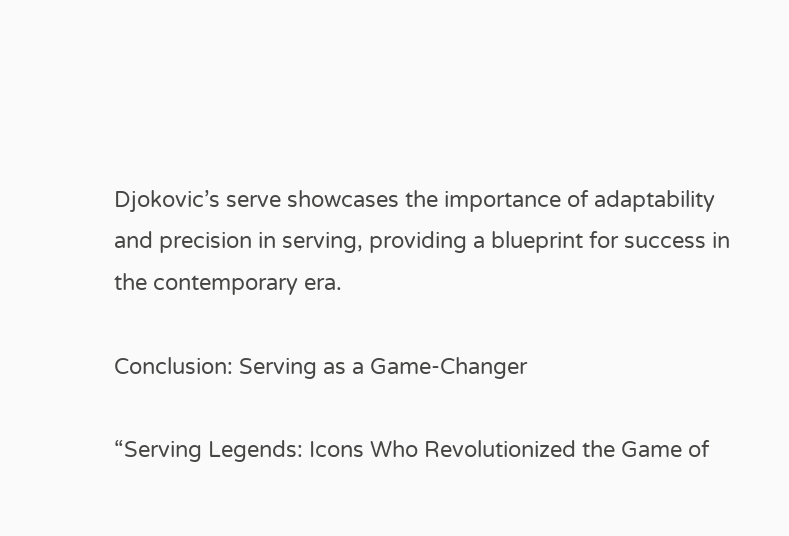Djokovic’s serve showcases the importance of adaptability and precision in serving, providing a blueprint for success in the contemporary era.

Conclusion: Serving as a Game-Changer

“Serving Legends: Icons Who Revolutionized the Game of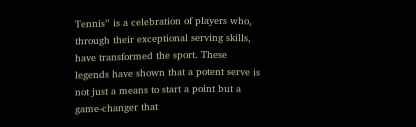Tennis” is a celebration of players who, through their exceptional serving skills, have transformed the sport. These legends have shown that a potent serve is not just a means to start a point but a game-changer that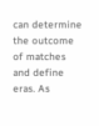can determine the outcome of matches and define eras. As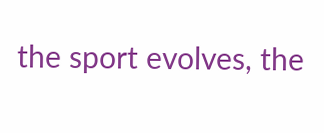the sport evolves, the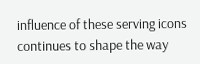influence of these serving icons continues to shape the way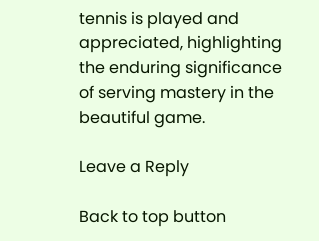tennis is played and appreciated, highlighting the enduring significance of serving mastery in the beautiful game.

Leave a Reply

Back to top button